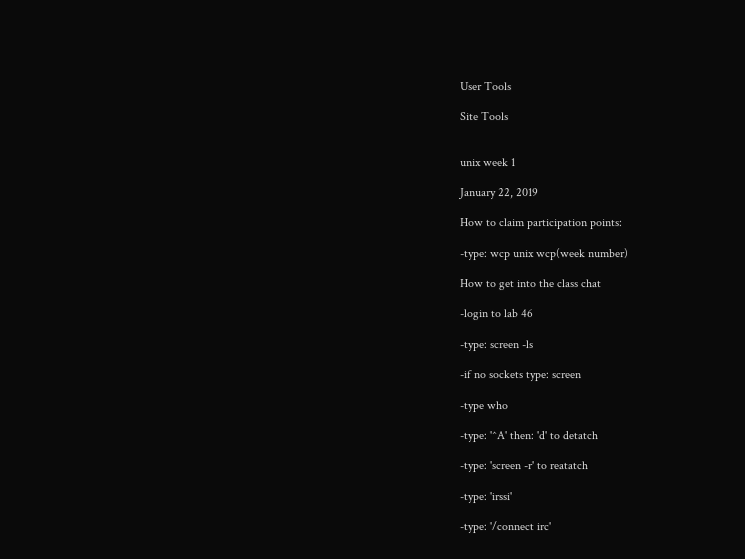User Tools

Site Tools


unix week 1

January 22, 2019

How to claim participation points:

-type: wcp unix wcp(week number)

How to get into the class chat

-login to lab 46

-type: screen -ls

-if no sockets type: screen

-type who

-type: '^A' then: 'd' to detatch

-type: 'screen -r' to reatatch

-type: 'irssi'

-type: '/connect irc'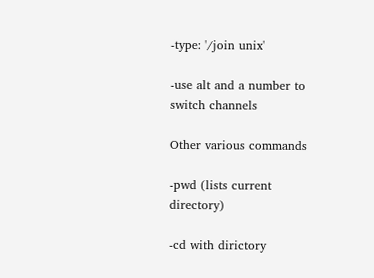-type: '/join unix'

-use alt and a number to switch channels

Other various commands

-pwd (lists current directory)

-cd with dirictory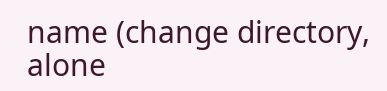name (change directory, alone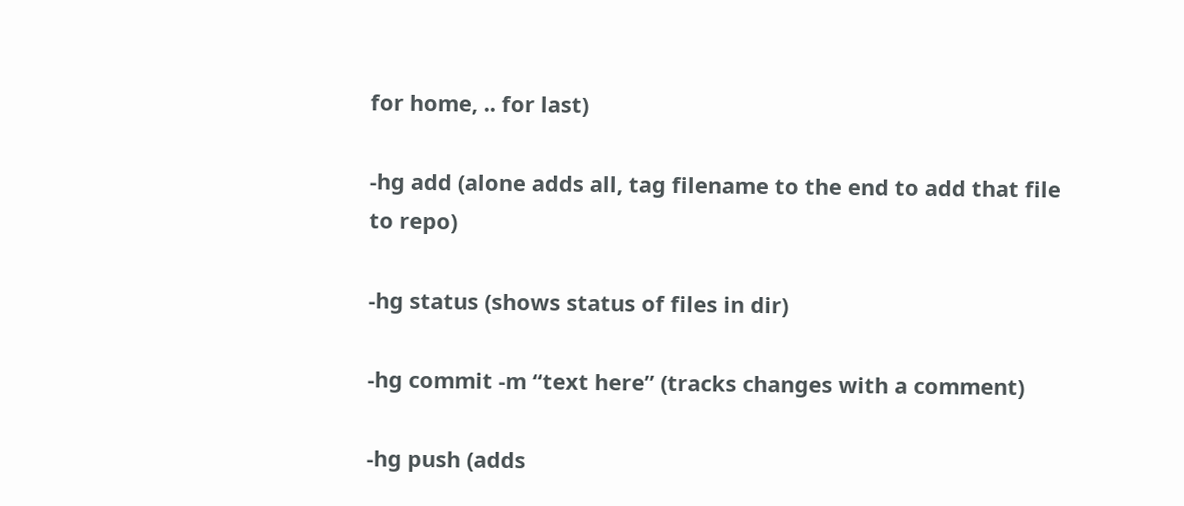for home, .. for last)

-hg add (alone adds all, tag filename to the end to add that file to repo)

-hg status (shows status of files in dir)

-hg commit -m “text here” (tracks changes with a comment)

-hg push (adds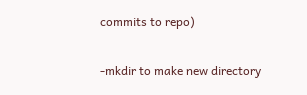commits to repo)

-mkdir to make new directory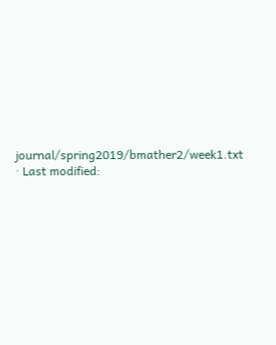journal/spring2019/bmather2/week1.txt · Last modified: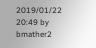2019/01/22 20:49 by bmather2